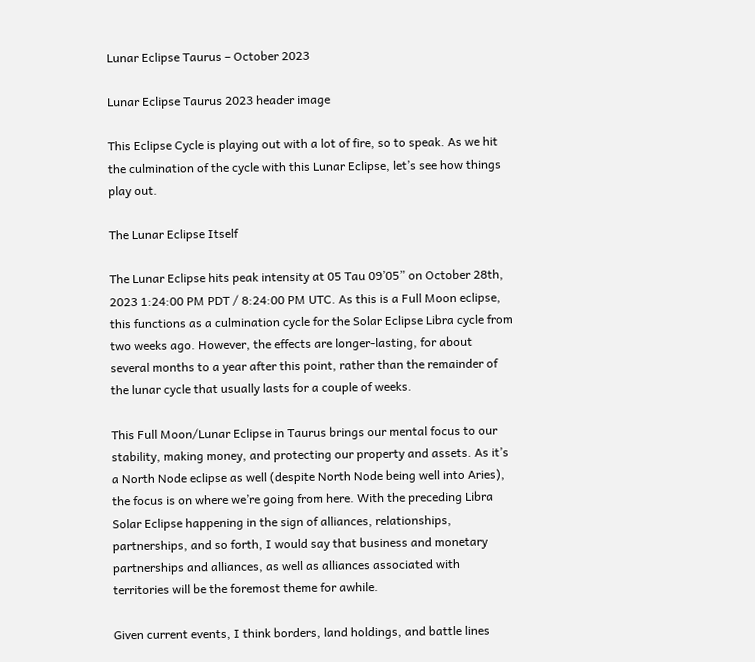Lunar Eclipse Taurus – October 2023

Lunar Eclipse Taurus 2023 header image

This Eclipse Cycle is playing out with a lot of fire, so to speak. As we hit the culmination of the cycle with this Lunar Eclipse, let’s see how things play out.

The Lunar Eclipse Itself

The Lunar Eclipse hits peak intensity at 05 Tau 09’05” on October 28th, 2023 1:24:00 PM PDT / 8:24:00 PM UTC. As this is a Full Moon eclipse, this functions as a culmination cycle for the Solar Eclipse Libra cycle from two weeks ago. However, the effects are longer-lasting, for about several months to a year after this point, rather than the remainder of the lunar cycle that usually lasts for a couple of weeks.

This Full Moon/Lunar Eclipse in Taurus brings our mental focus to our stability, making money, and protecting our property and assets. As it’s a North Node eclipse as well (despite North Node being well into Aries), the focus is on where we’re going from here. With the preceding Libra Solar Eclipse happening in the sign of alliances, relationships, partnerships, and so forth, I would say that business and monetary partnerships and alliances, as well as alliances associated with territories will be the foremost theme for awhile.

Given current events, I think borders, land holdings, and battle lines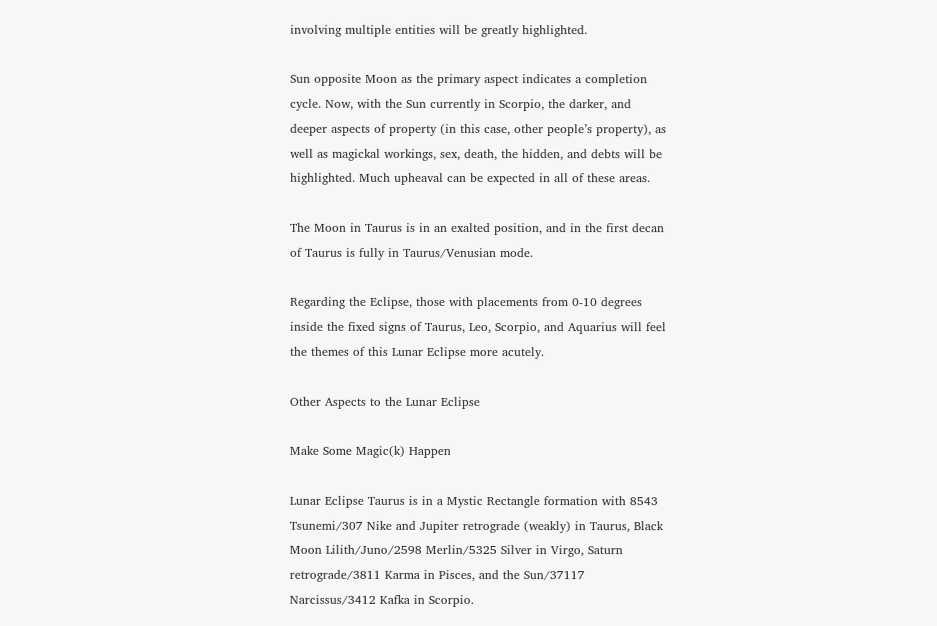involving multiple entities will be greatly highlighted.

Sun opposite Moon as the primary aspect indicates a completion cycle. Now, with the Sun currently in Scorpio, the darker, and deeper aspects of property (in this case, other people’s property), as well as magickal workings, sex, death, the hidden, and debts will be highlighted. Much upheaval can be expected in all of these areas.

The Moon in Taurus is in an exalted position, and in the first decan of Taurus is fully in Taurus/Venusian mode.

Regarding the Eclipse, those with placements from 0-10 degrees inside the fixed signs of Taurus, Leo, Scorpio, and Aquarius will feel the themes of this Lunar Eclipse more acutely.

Other Aspects to the Lunar Eclipse

Make Some Magic(k) Happen

Lunar Eclipse Taurus is in a Mystic Rectangle formation with 8543 Tsunemi/307 Nike and Jupiter retrograde (weakly) in Taurus, Black Moon Lilith/Juno/2598 Merlin/5325 Silver in Virgo, Saturn retrograde/3811 Karma in Pisces, and the Sun/37117 Narcissus/3412 Kafka in Scorpio.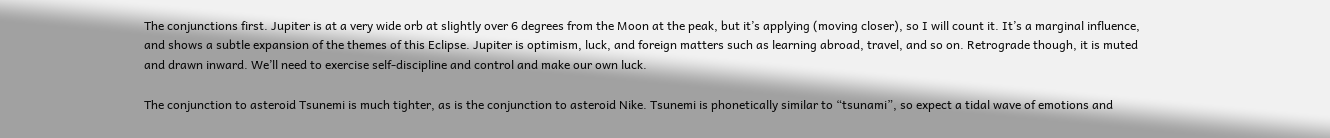The conjunctions first. Jupiter is at a very wide orb at slightly over 6 degrees from the Moon at the peak, but it’s applying (moving closer), so I will count it. It’s a marginal influence, and shows a subtle expansion of the themes of this Eclipse. Jupiter is optimism, luck, and foreign matters such as learning abroad, travel, and so on. Retrograde though, it is muted and drawn inward. We’ll need to exercise self-discipline and control and make our own luck.

The conjunction to asteroid Tsunemi is much tighter, as is the conjunction to asteroid Nike. Tsunemi is phonetically similar to “tsunami”, so expect a tidal wave of emotions and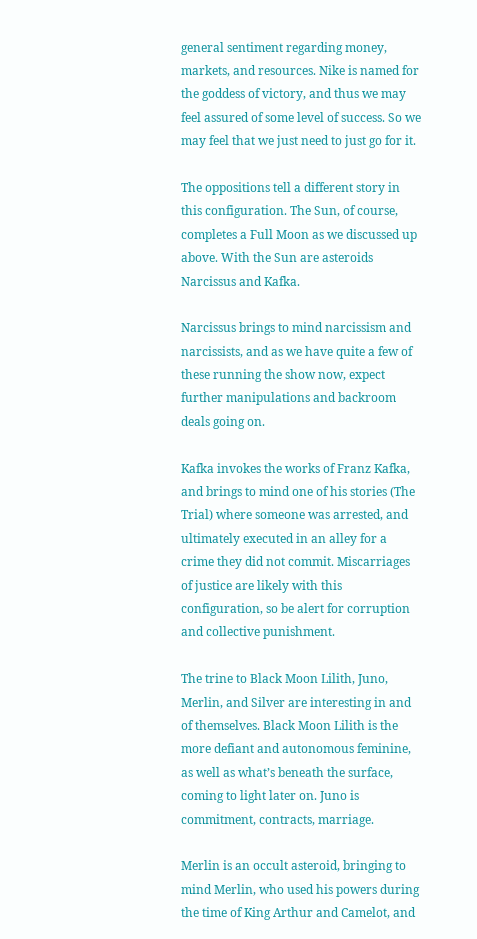general sentiment regarding money, markets, and resources. Nike is named for the goddess of victory, and thus we may feel assured of some level of success. So we may feel that we just need to just go for it.

The oppositions tell a different story in this configuration. The Sun, of course, completes a Full Moon as we discussed up above. With the Sun are asteroids Narcissus and Kafka.

Narcissus brings to mind narcissism and narcissists, and as we have quite a few of these running the show now, expect further manipulations and backroom deals going on.

Kafka invokes the works of Franz Kafka, and brings to mind one of his stories (The Trial) where someone was arrested, and ultimately executed in an alley for a crime they did not commit. Miscarriages of justice are likely with this configuration, so be alert for corruption and collective punishment.

The trine to Black Moon Lilith, Juno, Merlin, and Silver are interesting in and of themselves. Black Moon Lilith is the more defiant and autonomous feminine, as well as what’s beneath the surface, coming to light later on. Juno is commitment, contracts, marriage.

Merlin is an occult asteroid, bringing to mind Merlin, who used his powers during the time of King Arthur and Camelot, and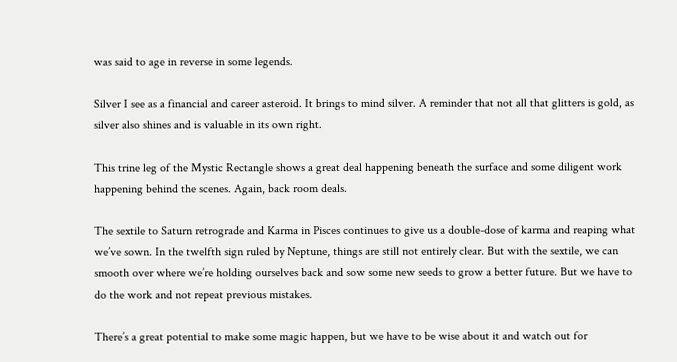was said to age in reverse in some legends.

Silver I see as a financial and career asteroid. It brings to mind silver. A reminder that not all that glitters is gold, as silver also shines and is valuable in its own right.

This trine leg of the Mystic Rectangle shows a great deal happening beneath the surface and some diligent work happening behind the scenes. Again, back room deals.

The sextile to Saturn retrograde and Karma in Pisces continues to give us a double-dose of karma and reaping what we’ve sown. In the twelfth sign ruled by Neptune, things are still not entirely clear. But with the sextile, we can smooth over where we’re holding ourselves back and sow some new seeds to grow a better future. But we have to do the work and not repeat previous mistakes.

There’s a great potential to make some magic happen, but we have to be wise about it and watch out for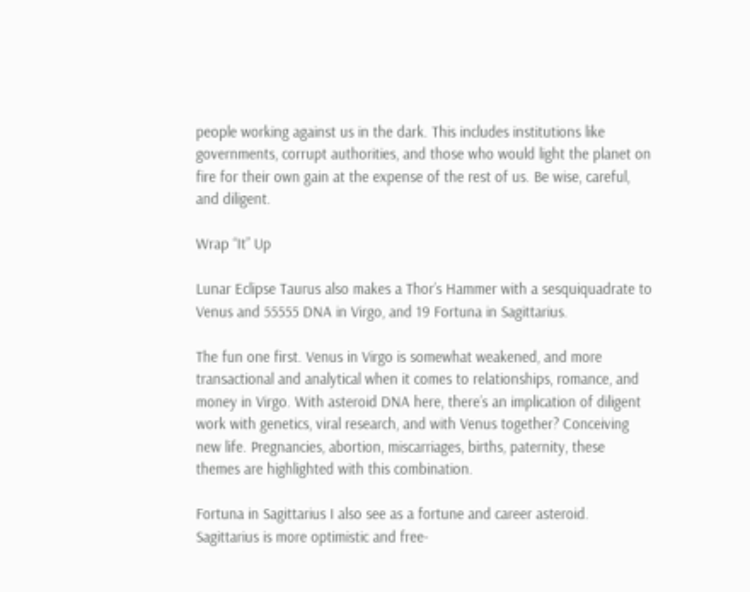people working against us in the dark. This includes institutions like governments, corrupt authorities, and those who would light the planet on fire for their own gain at the expense of the rest of us. Be wise, careful, and diligent.

Wrap “It” Up

Lunar Eclipse Taurus also makes a Thor’s Hammer with a sesquiquadrate to Venus and 55555 DNA in Virgo, and 19 Fortuna in Sagittarius.

The fun one first. Venus in Virgo is somewhat weakened, and more transactional and analytical when it comes to relationships, romance, and money in Virgo. With asteroid DNA here, there’s an implication of diligent work with genetics, viral research, and with Venus together? Conceiving new life. Pregnancies, abortion, miscarriages, births, paternity, these themes are highlighted with this combination.

Fortuna in Sagittarius I also see as a fortune and career asteroid. Sagittarius is more optimistic and free-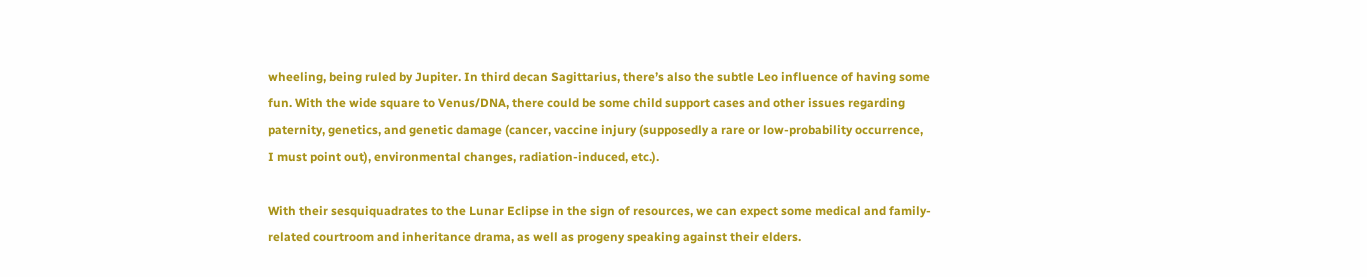wheeling, being ruled by Jupiter. In third decan Sagittarius, there’s also the subtle Leo influence of having some fun. With the wide square to Venus/DNA, there could be some child support cases and other issues regarding paternity, genetics, and genetic damage (cancer, vaccine injury (supposedly a rare or low-probability occurrence, I must point out), environmental changes, radiation-induced, etc.).

With their sesquiquadrates to the Lunar Eclipse in the sign of resources, we can expect some medical and family-related courtroom and inheritance drama, as well as progeny speaking against their elders.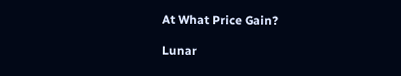At What Price Gain?

Lunar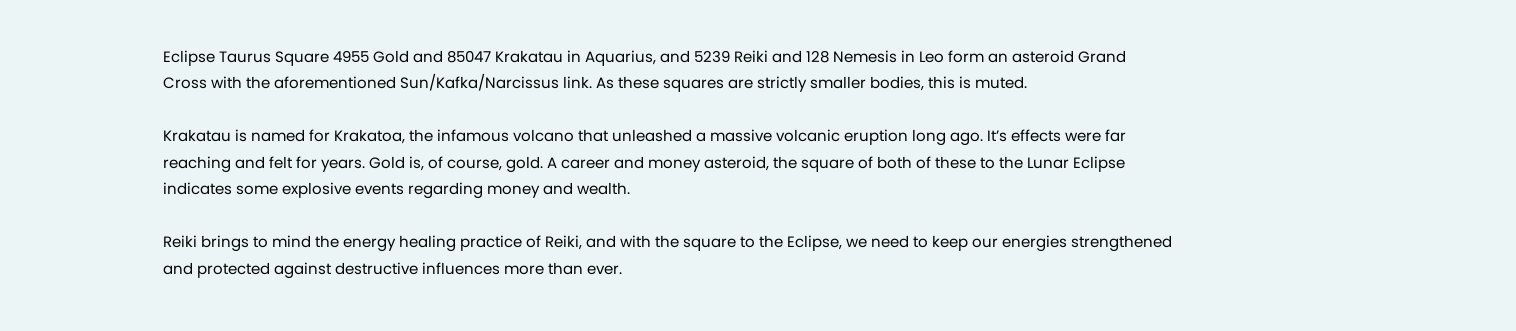Eclipse Taurus Square 4955 Gold and 85047 Krakatau in Aquarius, and 5239 Reiki and 128 Nemesis in Leo form an asteroid Grand Cross with the aforementioned Sun/Kafka/Narcissus link. As these squares are strictly smaller bodies, this is muted.

Krakatau is named for Krakatoa, the infamous volcano that unleashed a massive volcanic eruption long ago. It’s effects were far reaching and felt for years. Gold is, of course, gold. A career and money asteroid, the square of both of these to the Lunar Eclipse indicates some explosive events regarding money and wealth.

Reiki brings to mind the energy healing practice of Reiki, and with the square to the Eclipse, we need to keep our energies strengthened and protected against destructive influences more than ever.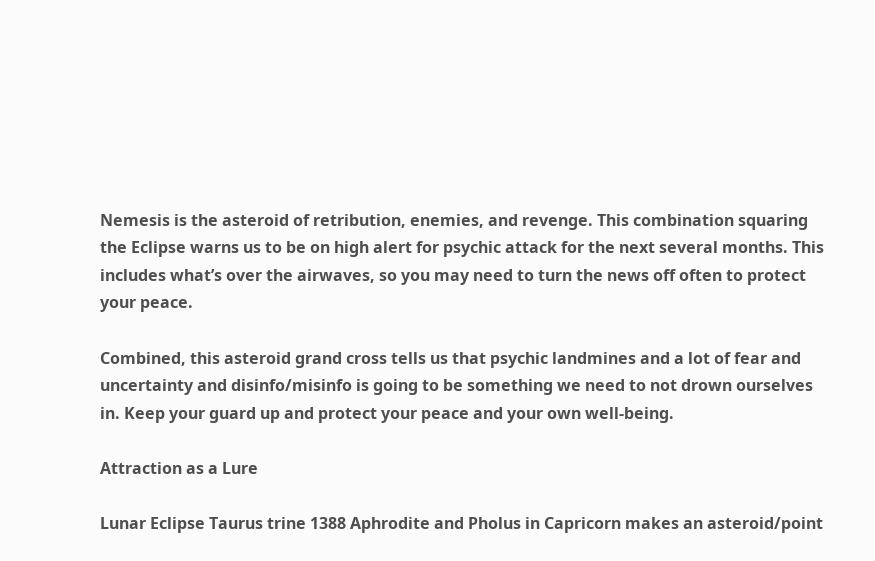Nemesis is the asteroid of retribution, enemies, and revenge. This combination squaring the Eclipse warns us to be on high alert for psychic attack for the next several months. This includes what’s over the airwaves, so you may need to turn the news off often to protect your peace.

Combined, this asteroid grand cross tells us that psychic landmines and a lot of fear and uncertainty and disinfo/misinfo is going to be something we need to not drown ourselves in. Keep your guard up and protect your peace and your own well-being.

Attraction as a Lure

Lunar Eclipse Taurus trine 1388 Aphrodite and Pholus in Capricorn makes an asteroid/point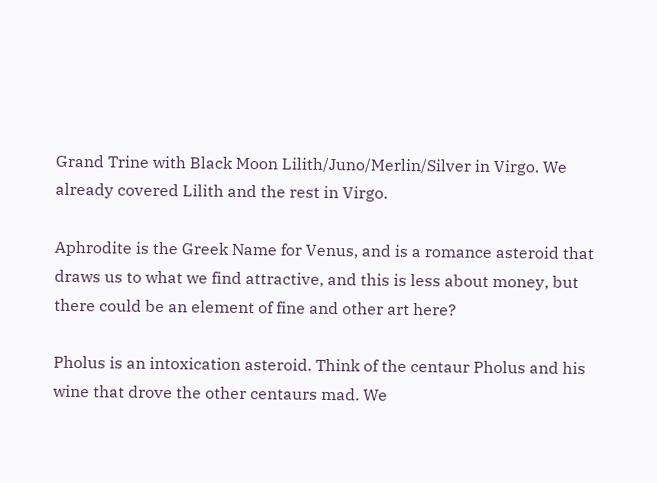Grand Trine with Black Moon Lilith/Juno/Merlin/Silver in Virgo. We already covered Lilith and the rest in Virgo.

Aphrodite is the Greek Name for Venus, and is a romance asteroid that draws us to what we find attractive, and this is less about money, but there could be an element of fine and other art here?

Pholus is an intoxication asteroid. Think of the centaur Pholus and his wine that drove the other centaurs mad. We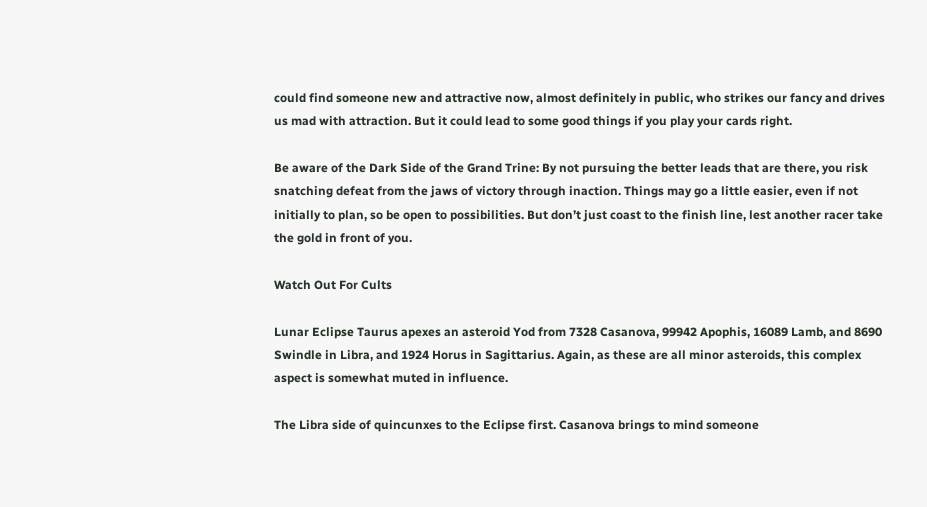could find someone new and attractive now, almost definitely in public, who strikes our fancy and drives us mad with attraction. But it could lead to some good things if you play your cards right.

Be aware of the Dark Side of the Grand Trine: By not pursuing the better leads that are there, you risk snatching defeat from the jaws of victory through inaction. Things may go a little easier, even if not initially to plan, so be open to possibilities. But don’t just coast to the finish line, lest another racer take the gold in front of you.

Watch Out For Cults

Lunar Eclipse Taurus apexes an asteroid Yod from 7328 Casanova, 99942 Apophis, 16089 Lamb, and 8690 Swindle in Libra, and 1924 Horus in Sagittarius. Again, as these are all minor asteroids, this complex aspect is somewhat muted in influence.

The Libra side of quincunxes to the Eclipse first. Casanova brings to mind someone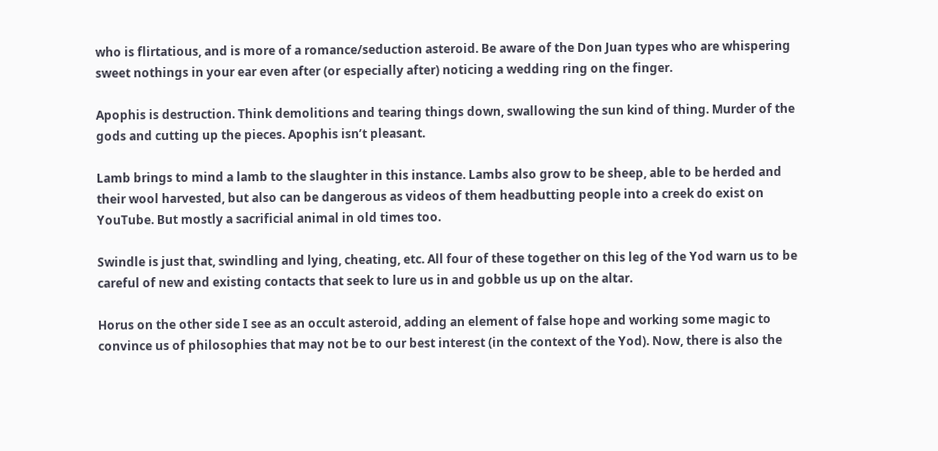who is flirtatious, and is more of a romance/seduction asteroid. Be aware of the Don Juan types who are whispering sweet nothings in your ear even after (or especially after) noticing a wedding ring on the finger.

Apophis is destruction. Think demolitions and tearing things down, swallowing the sun kind of thing. Murder of the gods and cutting up the pieces. Apophis isn’t pleasant.

Lamb brings to mind a lamb to the slaughter in this instance. Lambs also grow to be sheep, able to be herded and their wool harvested, but also can be dangerous as videos of them headbutting people into a creek do exist on YouTube. But mostly a sacrificial animal in old times too.

Swindle is just that, swindling and lying, cheating, etc. All four of these together on this leg of the Yod warn us to be careful of new and existing contacts that seek to lure us in and gobble us up on the altar.

Horus on the other side I see as an occult asteroid, adding an element of false hope and working some magic to convince us of philosophies that may not be to our best interest (in the context of the Yod). Now, there is also the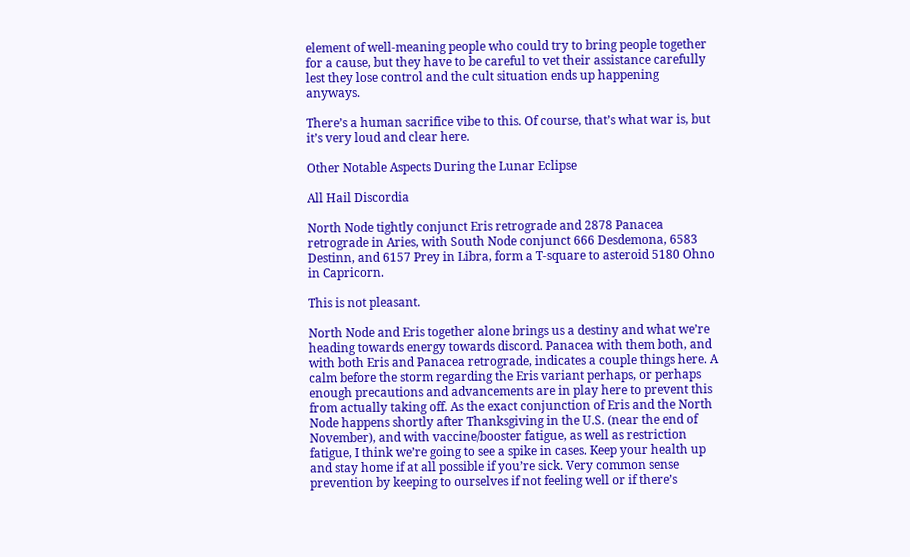element of well-meaning people who could try to bring people together for a cause, but they have to be careful to vet their assistance carefully lest they lose control and the cult situation ends up happening anyways.

There’s a human sacrifice vibe to this. Of course, that’s what war is, but it’s very loud and clear here.

Other Notable Aspects During the Lunar Eclipse

All Hail Discordia

North Node tightly conjunct Eris retrograde and 2878 Panacea retrograde in Aries, with South Node conjunct 666 Desdemona, 6583 Destinn, and 6157 Prey in Libra, form a T-square to asteroid 5180 Ohno in Capricorn.

This is not pleasant.

North Node and Eris together alone brings us a destiny and what we’re heading towards energy towards discord. Panacea with them both, and with both Eris and Panacea retrograde, indicates a couple things here. A calm before the storm regarding the Eris variant perhaps, or perhaps enough precautions and advancements are in play here to prevent this from actually taking off. As the exact conjunction of Eris and the North Node happens shortly after Thanksgiving in the U.S. (near the end of November), and with vaccine/booster fatigue, as well as restriction fatigue, I think we’re going to see a spike in cases. Keep your health up and stay home if at all possible if you’re sick. Very common sense prevention by keeping to ourselves if not feeling well or if there’s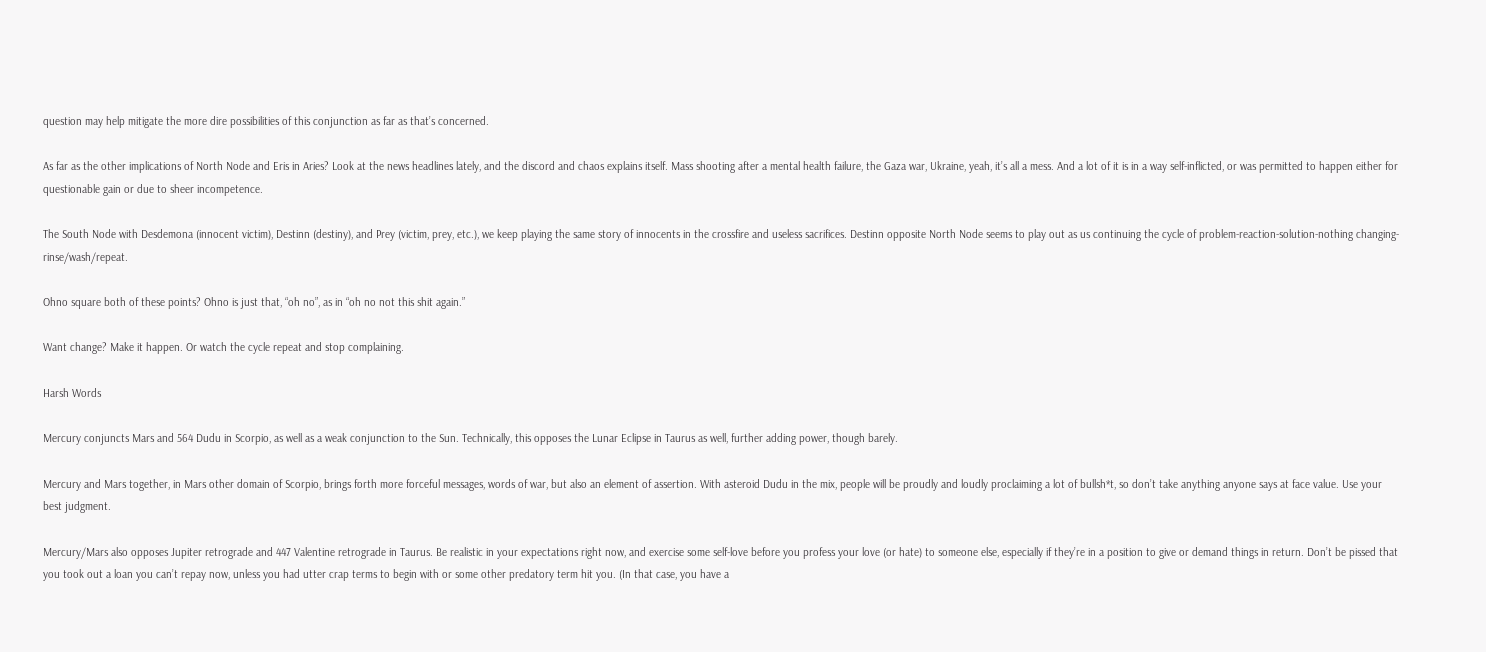question may help mitigate the more dire possibilities of this conjunction as far as that’s concerned.

As far as the other implications of North Node and Eris in Aries? Look at the news headlines lately, and the discord and chaos explains itself. Mass shooting after a mental health failure, the Gaza war, Ukraine, yeah, it’s all a mess. And a lot of it is in a way self-inflicted, or was permitted to happen either for questionable gain or due to sheer incompetence.

The South Node with Desdemona (innocent victim), Destinn (destiny), and Prey (victim, prey, etc.), we keep playing the same story of innocents in the crossfire and useless sacrifices. Destinn opposite North Node seems to play out as us continuing the cycle of problem-reaction-solution-nothing changing-rinse/wash/repeat.

Ohno square both of these points? Ohno is just that, “oh no”, as in “oh no not this shit again.”

Want change? Make it happen. Or watch the cycle repeat and stop complaining.

Harsh Words

Mercury conjuncts Mars and 564 Dudu in Scorpio, as well as a weak conjunction to the Sun. Technically, this opposes the Lunar Eclipse in Taurus as well, further adding power, though barely.

Mercury and Mars together, in Mars other domain of Scorpio, brings forth more forceful messages, words of war, but also an element of assertion. With asteroid Dudu in the mix, people will be proudly and loudly proclaiming a lot of bullsh*t, so don’t take anything anyone says at face value. Use your best judgment.

Mercury/Mars also opposes Jupiter retrograde and 447 Valentine retrograde in Taurus. Be realistic in your expectations right now, and exercise some self-love before you profess your love (or hate) to someone else, especially if they’re in a position to give or demand things in return. Don’t be pissed that you took out a loan you can’t repay now, unless you had utter crap terms to begin with or some other predatory term hit you. (In that case, you have a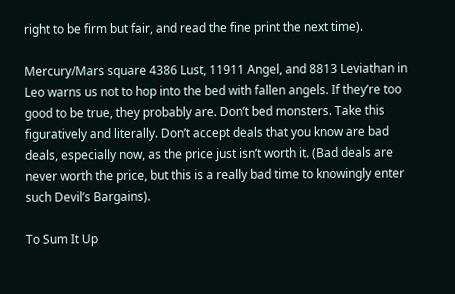right to be firm but fair, and read the fine print the next time).

Mercury/Mars square 4386 Lust, 11911 Angel, and 8813 Leviathan in Leo warns us not to hop into the bed with fallen angels. If they’re too good to be true, they probably are. Don’t bed monsters. Take this figuratively and literally. Don’t accept deals that you know are bad deals, especially now, as the price just isn’t worth it. (Bad deals are never worth the price, but this is a really bad time to knowingly enter such Devil’s Bargains).

To Sum It Up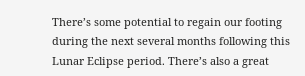There’s some potential to regain our footing during the next several months following this Lunar Eclipse period. There’s also a great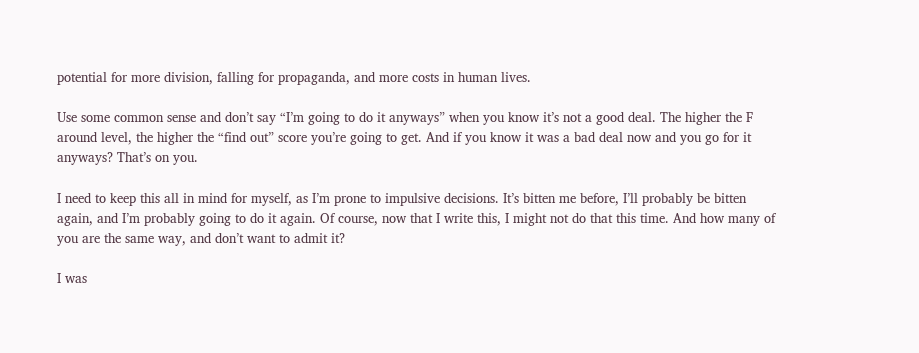potential for more division, falling for propaganda, and more costs in human lives.

Use some common sense and don’t say “I’m going to do it anyways” when you know it’s not a good deal. The higher the F around level, the higher the “find out” score you’re going to get. And if you know it was a bad deal now and you go for it anyways? That’s on you.

I need to keep this all in mind for myself, as I’m prone to impulsive decisions. It’s bitten me before, I’ll probably be bitten again, and I’m probably going to do it again. Of course, now that I write this, I might not do that this time. And how many of you are the same way, and don’t want to admit it?

I was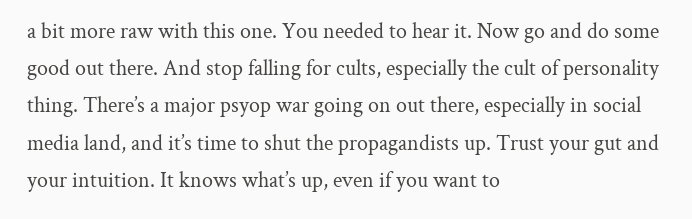a bit more raw with this one. You needed to hear it. Now go and do some good out there. And stop falling for cults, especially the cult of personality thing. There’s a major psyop war going on out there, especially in social media land, and it’s time to shut the propagandists up. Trust your gut and your intuition. It knows what’s up, even if you want to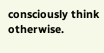consciously think otherwise.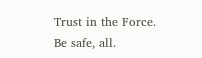Trust in the Force. Be safe, all.